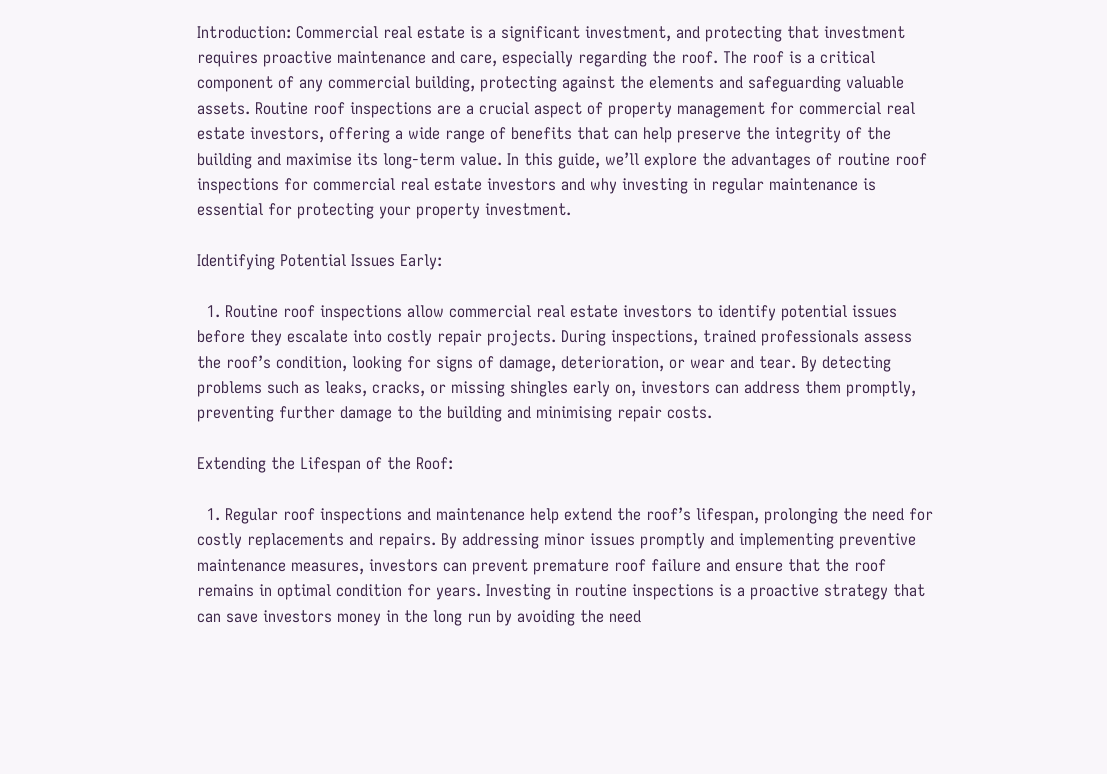Introduction: Commercial real estate is a significant investment, and protecting that investment requires proactive maintenance and care, especially regarding the roof. The roof is a critical component of any commercial building, protecting against the elements and safeguarding valuable assets. Routine roof inspections are a crucial aspect of property management for commercial real estate investors, offering a wide range of benefits that can help preserve the integrity of the building and maximise its long-term value. In this guide, we’ll explore the advantages of routine roof inspections for commercial real estate investors and why investing in regular maintenance is essential for protecting your property investment.

Identifying Potential Issues Early:

  1. Routine roof inspections allow commercial real estate investors to identify potential issues before they escalate into costly repair projects. During inspections, trained professionals assess the roof’s condition, looking for signs of damage, deterioration, or wear and tear. By detecting problems such as leaks, cracks, or missing shingles early on, investors can address them promptly, preventing further damage to the building and minimising repair costs.

Extending the Lifespan of the Roof:

  1. Regular roof inspections and maintenance help extend the roof’s lifespan, prolonging the need for costly replacements and repairs. By addressing minor issues promptly and implementing preventive maintenance measures, investors can prevent premature roof failure and ensure that the roof remains in optimal condition for years. Investing in routine inspections is a proactive strategy that can save investors money in the long run by avoiding the need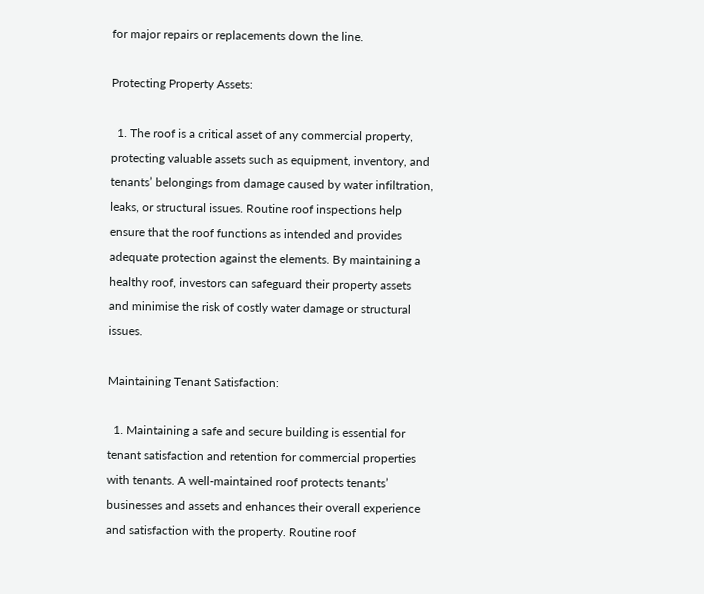for major repairs or replacements down the line.

Protecting Property Assets:

  1. The roof is a critical asset of any commercial property, protecting valuable assets such as equipment, inventory, and tenants’ belongings from damage caused by water infiltration, leaks, or structural issues. Routine roof inspections help ensure that the roof functions as intended and provides adequate protection against the elements. By maintaining a healthy roof, investors can safeguard their property assets and minimise the risk of costly water damage or structural issues.

Maintaining Tenant Satisfaction:

  1. Maintaining a safe and secure building is essential for tenant satisfaction and retention for commercial properties with tenants. A well-maintained roof protects tenants’ businesses and assets and enhances their overall experience and satisfaction with the property. Routine roof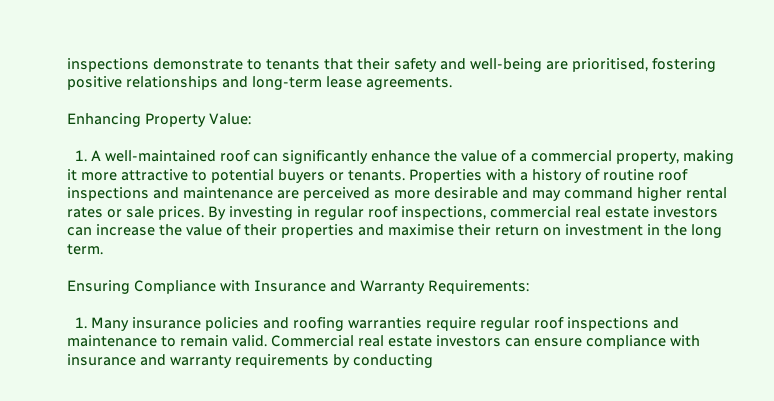inspections demonstrate to tenants that their safety and well-being are prioritised, fostering positive relationships and long-term lease agreements.

Enhancing Property Value:

  1. A well-maintained roof can significantly enhance the value of a commercial property, making it more attractive to potential buyers or tenants. Properties with a history of routine roof inspections and maintenance are perceived as more desirable and may command higher rental rates or sale prices. By investing in regular roof inspections, commercial real estate investors can increase the value of their properties and maximise their return on investment in the long term.

Ensuring Compliance with Insurance and Warranty Requirements:

  1. Many insurance policies and roofing warranties require regular roof inspections and maintenance to remain valid. Commercial real estate investors can ensure compliance with insurance and warranty requirements by conducting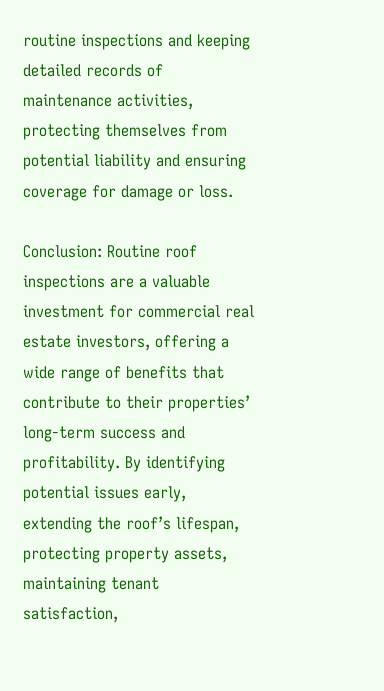routine inspections and keeping detailed records of maintenance activities, protecting themselves from potential liability and ensuring coverage for damage or loss.

Conclusion: Routine roof inspections are a valuable investment for commercial real estate investors, offering a wide range of benefits that contribute to their properties’ long-term success and profitability. By identifying potential issues early, extending the roof’s lifespan, protecting property assets, maintaining tenant satisfaction,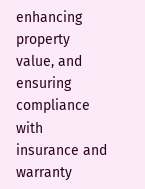enhancing property value, and ensuring compliance with insurance and warranty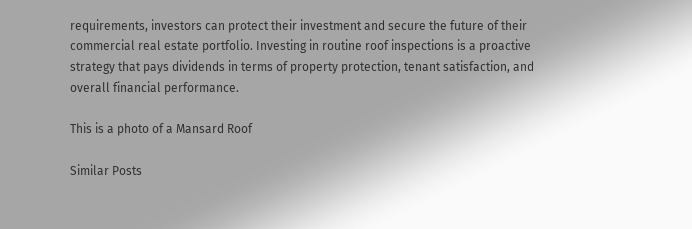requirements, investors can protect their investment and secure the future of their commercial real estate portfolio. Investing in routine roof inspections is a proactive strategy that pays dividends in terms of property protection, tenant satisfaction, and overall financial performance.

This is a photo of a Mansard Roof

Similar Posts